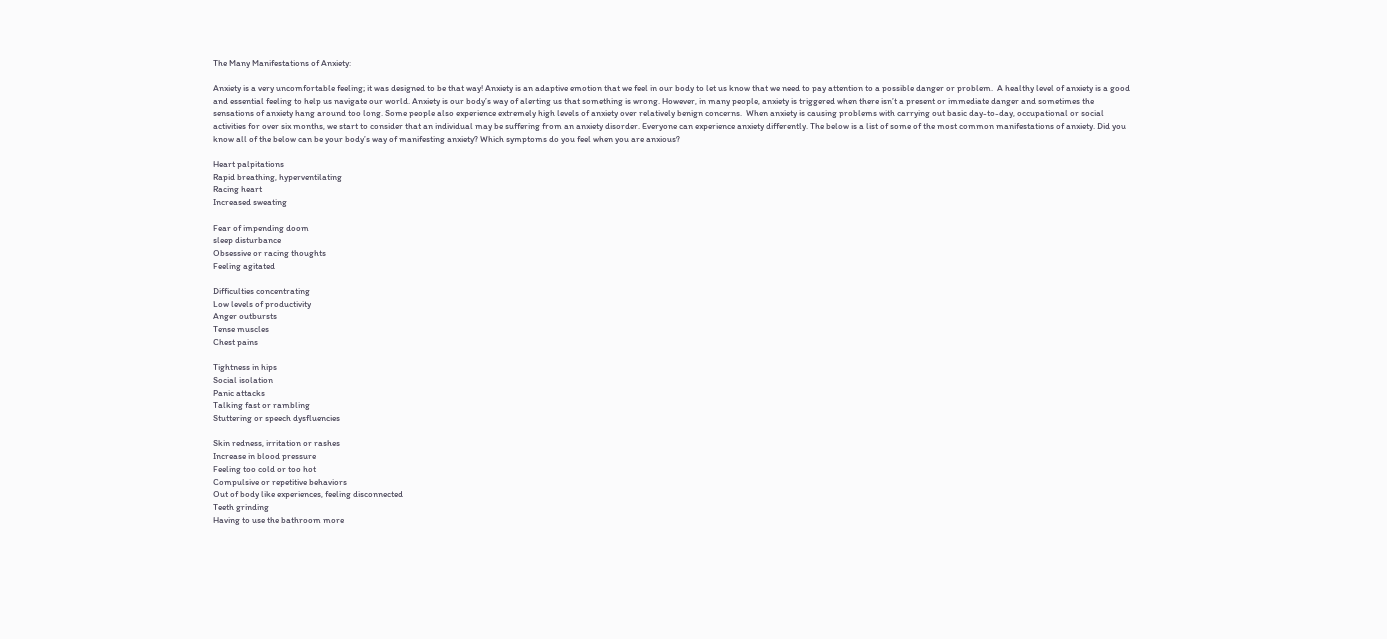The Many Manifestations of Anxiety:

Anxiety is a very uncomfortable feeling; it was designed to be that way! Anxiety is an adaptive emotion that we feel in our body to let us know that we need to pay attention to a possible danger or problem.  A healthy level of anxiety is a good and essential feeling to help us navigate our world. Anxiety is our body’s way of alerting us that something is wrong. However, in many people, anxiety is triggered when there isn’t a present or immediate danger and sometimes the sensations of anxiety hang around too long. Some people also experience extremely high levels of anxiety over relatively benign concerns.  When anxiety is causing problems with carrying out basic day-to-day, occupational or social activities for over six months, we start to consider that an individual may be suffering from an anxiety disorder. Everyone can experience anxiety differently. The below is a list of some of the most common manifestations of anxiety. Did you know all of the below can be your body’s way of manifesting anxiety? Which symptoms do you feel when you are anxious?

Heart palpitations
Rapid breathing, hyperventilating
Racing heart
Increased sweating

Fear of impending doom
sleep disturbance
Obsessive or racing thoughts
Feeling agitated

Difficulties concentrating
Low levels of productivity
Anger outbursts
Tense muscles
Chest pains

Tightness in hips
Social isolation
Panic attacks
Talking fast or rambling
Stuttering or speech dysfluencies

Skin redness, irritation or rashes
Increase in blood pressure
Feeling too cold or too hot
Compulsive or repetitive behaviors
Out of body like experiences, feeling disconnected
Teeth grinding
Having to use the bathroom more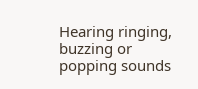Hearing ringing, buzzing or popping sounds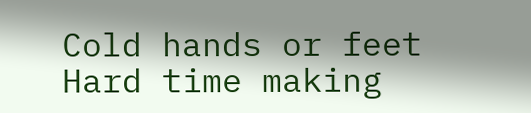Cold hands or feet
Hard time making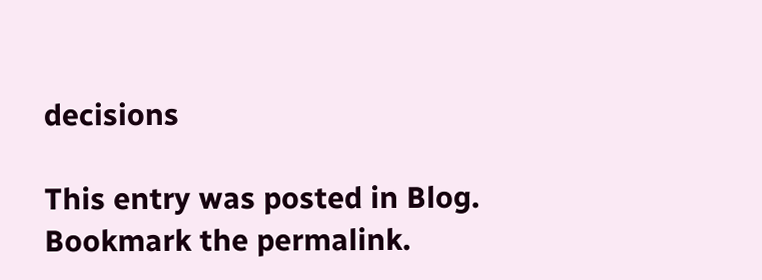decisions

This entry was posted in Blog. Bookmark the permalink.